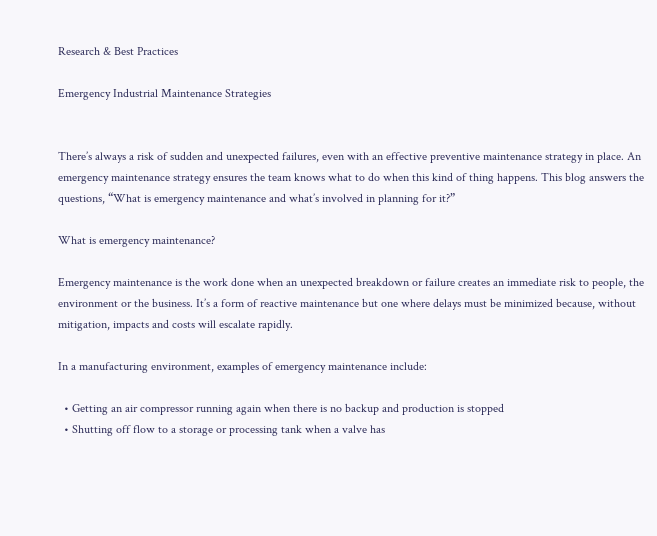Research & Best Practices

Emergency Industrial Maintenance Strategies


There’s always a risk of sudden and unexpected failures, even with an effective preventive maintenance strategy in place. An emergency maintenance strategy ensures the team knows what to do when this kind of thing happens. This blog answers the questions, “What is emergency maintenance and what’s involved in planning for it?”

What is emergency maintenance?

Emergency maintenance is the work done when an unexpected breakdown or failure creates an immediate risk to people, the environment or the business. It’s a form of reactive maintenance but one where delays must be minimized because, without mitigation, impacts and costs will escalate rapidly.

In a manufacturing environment, examples of emergency maintenance include:

  • Getting an air compressor running again when there is no backup and production is stopped
  • Shutting off flow to a storage or processing tank when a valve has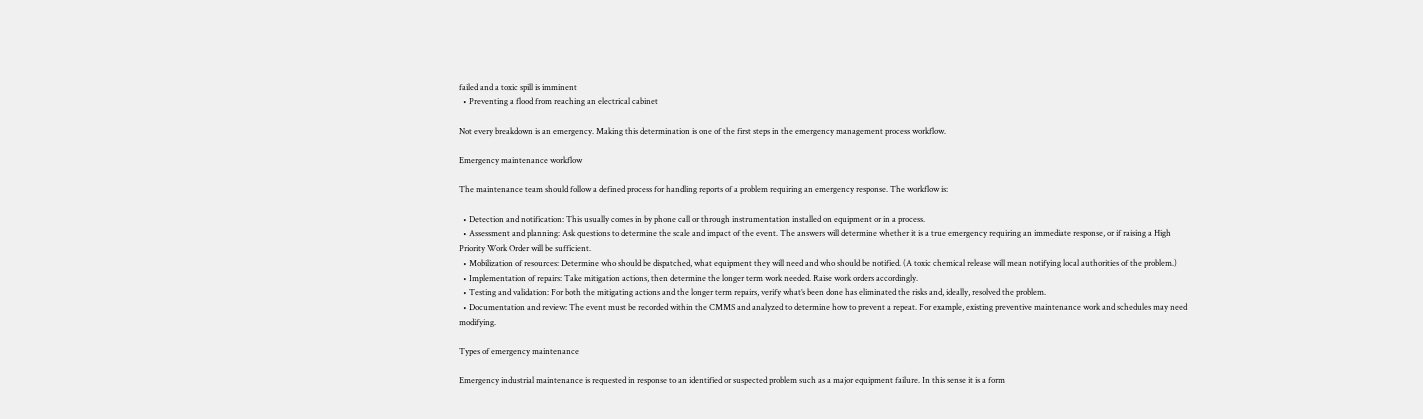failed and a toxic spill is imminent
  • Preventing a flood from reaching an electrical cabinet

Not every breakdown is an emergency. Making this determination is one of the first steps in the emergency management process workflow.

Emergency maintenance workflow

The maintenance team should follow a defined process for handling reports of a problem requiring an emergency response. The workflow is:

  • Detection and notification: This usually comes in by phone call or through instrumentation installed on equipment or in a process.
  • Assessment and planning: Ask questions to determine the scale and impact of the event. The answers will determine whether it is a true emergency requiring an immediate response, or if raising a High Priority Work Order will be sufficient.
  • Mobilization of resources: Determine who should be dispatched, what equipment they will need and who should be notified. (A toxic chemical release will mean notifying local authorities of the problem.)
  • Implementation of repairs: Take mitigation actions, then determine the longer term work needed. Raise work orders accordingly.
  • Testing and validation: For both the mitigating actions and the longer term repairs, verify what’s been done has eliminated the risks and, ideally, resolved the problem.
  • Documentation and review: The event must be recorded within the CMMS and analyzed to determine how to prevent a repeat. For example, existing preventive maintenance work and schedules may need modifying.

Types of emergency maintenance

Emergency industrial maintenance is requested in response to an identified or suspected problem such as a major equipment failure. In this sense it is a form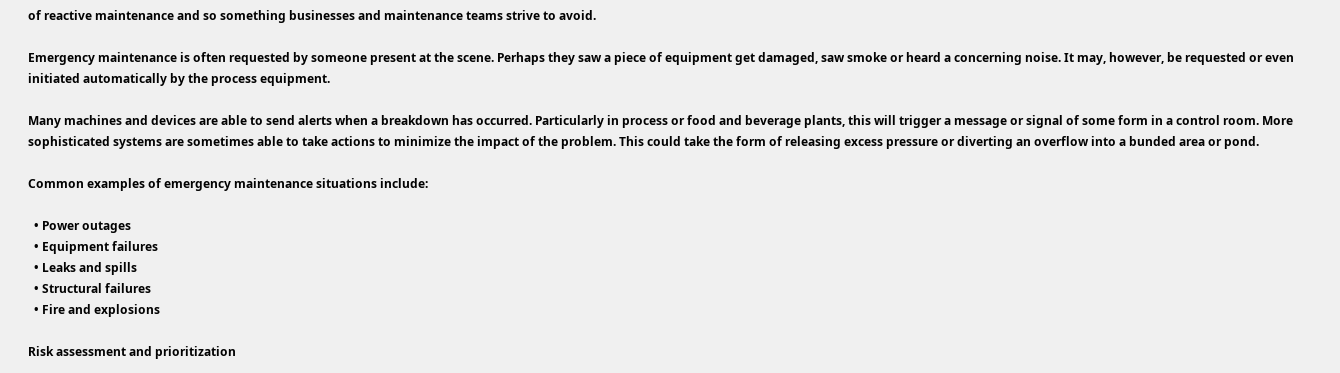of reactive maintenance and so something businesses and maintenance teams strive to avoid.

Emergency maintenance is often requested by someone present at the scene. Perhaps they saw a piece of equipment get damaged, saw smoke or heard a concerning noise. It may, however, be requested or even initiated automatically by the process equipment.

Many machines and devices are able to send alerts when a breakdown has occurred. Particularly in process or food and beverage plants, this will trigger a message or signal of some form in a control room. More sophisticated systems are sometimes able to take actions to minimize the impact of the problem. This could take the form of releasing excess pressure or diverting an overflow into a bunded area or pond.

Common examples of emergency maintenance situations include:

  • Power outages
  • Equipment failures
  • Leaks and spills
  • Structural failures
  • Fire and explosions

Risk assessment and prioritization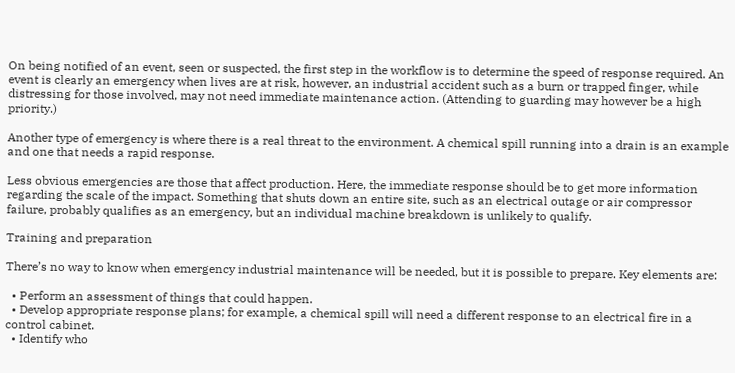On being notified of an event, seen or suspected, the first step in the workflow is to determine the speed of response required. An event is clearly an emergency when lives are at risk, however, an industrial accident such as a burn or trapped finger, while distressing for those involved, may not need immediate maintenance action. (Attending to guarding may however be a high priority.)

Another type of emergency is where there is a real threat to the environment. A chemical spill running into a drain is an example and one that needs a rapid response.

Less obvious emergencies are those that affect production. Here, the immediate response should be to get more information regarding the scale of the impact. Something that shuts down an entire site, such as an electrical outage or air compressor failure, probably qualifies as an emergency, but an individual machine breakdown is unlikely to qualify.

Training and preparation

There’s no way to know when emergency industrial maintenance will be needed, but it is possible to prepare. Key elements are:

  • Perform an assessment of things that could happen.
  • Develop appropriate response plans; for example, a chemical spill will need a different response to an electrical fire in a control cabinet.
  • Identify who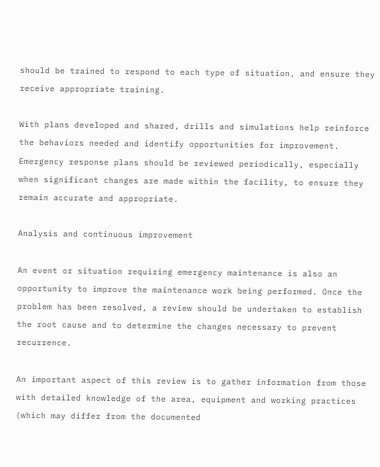should be trained to respond to each type of situation, and ensure they receive appropriate training.

With plans developed and shared, drills and simulations help reinforce the behaviors needed and identify opportunities for improvement. Emergency response plans should be reviewed periodically, especially when significant changes are made within the facility, to ensure they remain accurate and appropriate.

Analysis and continuous improvement

An event or situation requiring emergency maintenance is also an opportunity to improve the maintenance work being performed. Once the problem has been resolved, a review should be undertaken to establish the root cause and to determine the changes necessary to prevent recurrence.

An important aspect of this review is to gather information from those with detailed knowledge of the area, equipment and working practices (which may differ from the documented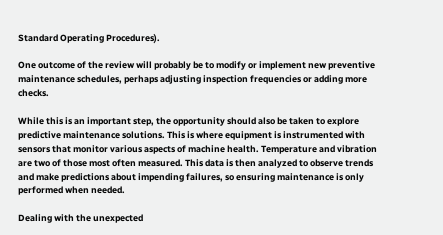Standard Operating Procedures).

One outcome of the review will probably be to modify or implement new preventive maintenance schedules, perhaps adjusting inspection frequencies or adding more checks.

While this is an important step, the opportunity should also be taken to explore predictive maintenance solutions. This is where equipment is instrumented with sensors that monitor various aspects of machine health. Temperature and vibration are two of those most often measured. This data is then analyzed to observe trends and make predictions about impending failures, so ensuring maintenance is only performed when needed.

Dealing with the unexpected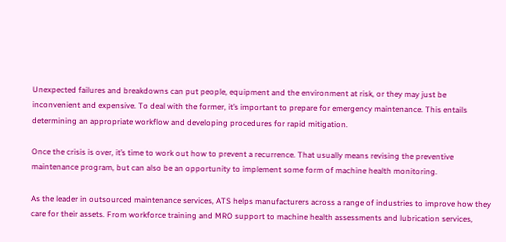Unexpected failures and breakdowns can put people, equipment and the environment at risk, or they may just be inconvenient and expensive. To deal with the former, it’s important to prepare for emergency maintenance. This entails determining an appropriate workflow and developing procedures for rapid mitigation.

Once the crisis is over, it’s time to work out how to prevent a recurrence. That usually means revising the preventive maintenance program, but can also be an opportunity to implement some form of machine health monitoring.

As the leader in outsourced maintenance services, ATS helps manufacturers across a range of industries to improve how they care for their assets. From workforce training and MRO support to machine health assessments and lubrication services,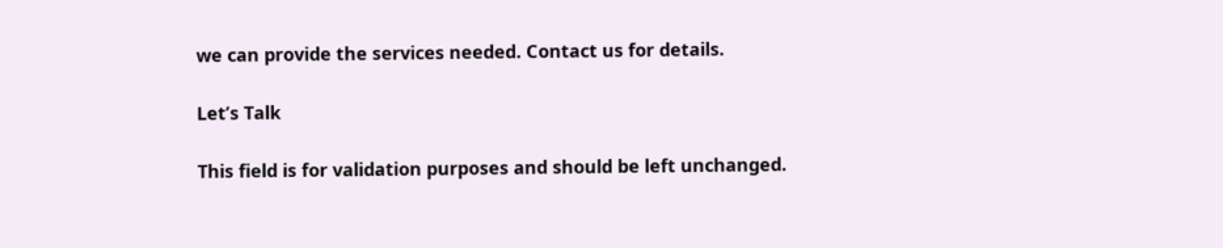we can provide the services needed. Contact us for details.

Let’s Talk

This field is for validation purposes and should be left unchanged.